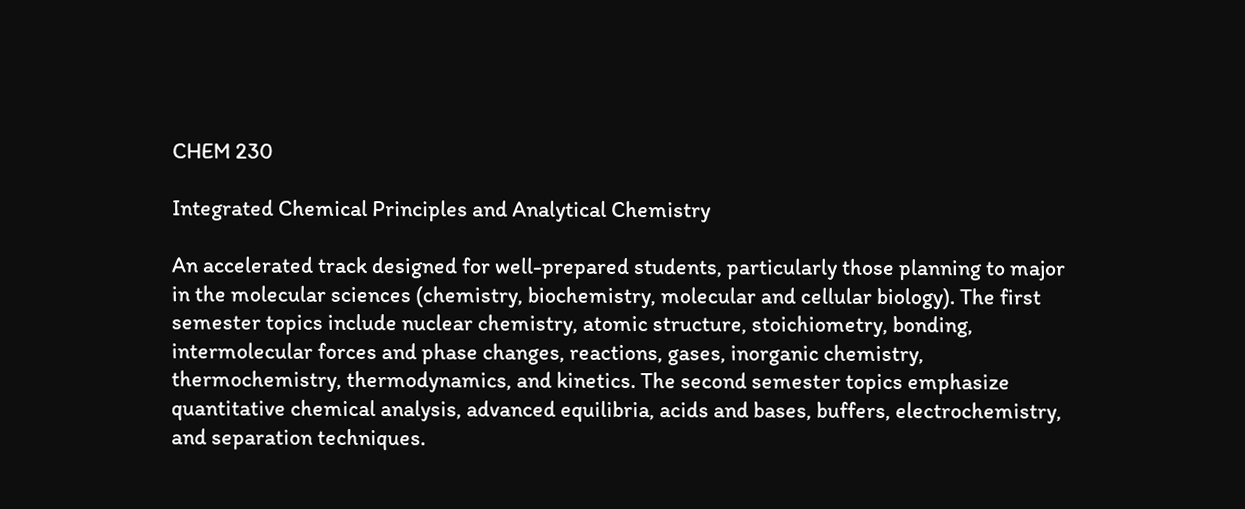CHEM 230

Integrated Chemical Principles and Analytical Chemistry

An accelerated track designed for well-prepared students, particularly those planning to major in the molecular sciences (chemistry, biochemistry, molecular and cellular biology). The first semester topics include nuclear chemistry, atomic structure, stoichiometry, bonding, intermolecular forces and phase changes, reactions, gases, inorganic chemistry, thermochemistry, thermodynamics, and kinetics. The second semester topics emphasize quantitative chemical analysis, advanced equilibria, acids and bases, buffers, electrochemistry, and separation techniques.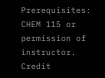Prerequisites: CHEM 115 or permission of instructor. Credit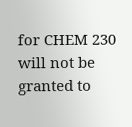for CHEM 230 will not be granted to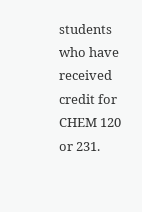students who have received credit for CHEM 120 or 231.